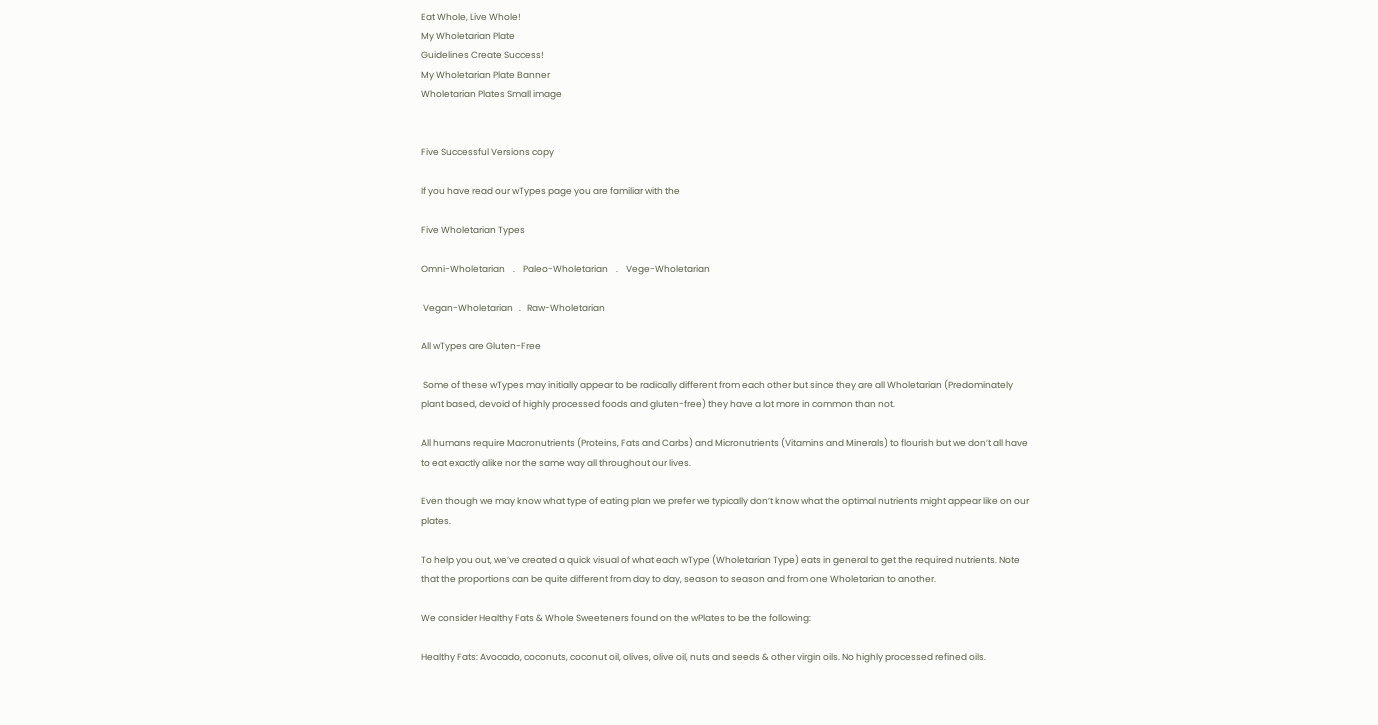Eat Whole, Live Whole!
My Wholetarian Plate
Guidelines Create Success!
My Wholetarian Plate Banner
Wholetarian Plates Small image


Five Successful Versions copy

If you have read our wTypes page you are familiar with the

Five Wholetarian Types

Omni-Wholetarian    .    Paleo-Wholetarian    .    Vege-Wholetarian

 Vegan-Wholetarian   .   Raw-Wholetarian

All wTypes are Gluten-Free

 Some of these wTypes may initially appear to be radically different from each other but since they are all Wholetarian (Predominately plant based, devoid of highly processed foods and gluten-free) they have a lot more in common than not.

All humans require Macronutrients (Proteins, Fats and Carbs) and Micronutrients (Vitamins and Minerals) to flourish but we don’t all have to eat exactly alike nor the same way all throughout our lives.

Even though we may know what type of eating plan we prefer we typically don’t know what the optimal nutrients might appear like on our plates.

To help you out, we’ve created a quick visual of what each wType (Wholetarian Type) eats in general to get the required nutrients. Note that the proportions can be quite different from day to day, season to season and from one Wholetarian to another.

We consider Healthy Fats & Whole Sweeteners found on the wPlates to be the following:

Healthy Fats: Avocado, coconuts, coconut oil, olives, olive oil, nuts and seeds & other virgin oils. No highly processed refined oils.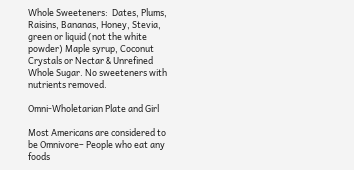Whole Sweeteners:  Dates, Plums, Raisins, Bananas, Honey, Stevia, green or liquid (not the white powder) Maple syrup, Coconut Crystals or Nectar & Unrefined Whole Sugar. No sweeteners with nutrients removed.

Omni-Wholetarian Plate and Girl

Most Americans are considered to be Omnivore– People who eat any foods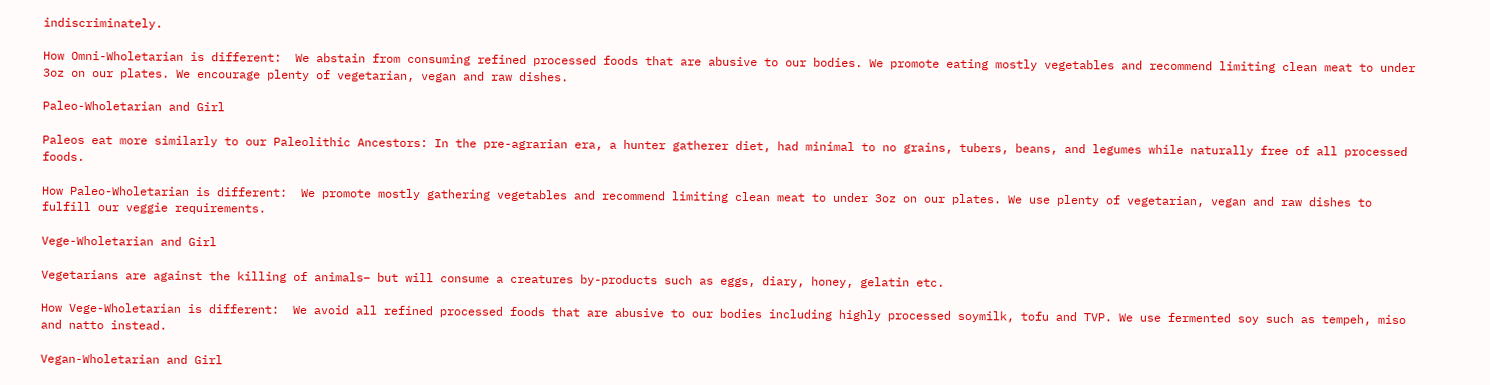indiscriminately.

How Omni-Wholetarian is different:  We abstain from consuming refined processed foods that are abusive to our bodies. We promote eating mostly vegetables and recommend limiting clean meat to under 3oz on our plates. We encourage plenty of vegetarian, vegan and raw dishes.

Paleo-Wholetarian and Girl

Paleos eat more similarly to our Paleolithic Ancestors: In the pre-agrarian era, a hunter gatherer diet, had minimal to no grains, tubers, beans, and legumes while naturally free of all processed foods.

How Paleo-Wholetarian is different:  We promote mostly gathering vegetables and recommend limiting clean meat to under 3oz on our plates. We use plenty of vegetarian, vegan and raw dishes to fulfill our veggie requirements.

Vege-Wholetarian and Girl

Vegetarians are against the killing of animals– but will consume a creatures by-products such as eggs, diary, honey, gelatin etc.

How Vege-Wholetarian is different:  We avoid all refined processed foods that are abusive to our bodies including highly processed soymilk, tofu and TVP. We use fermented soy such as tempeh, miso and natto instead.

Vegan-Wholetarian and Girl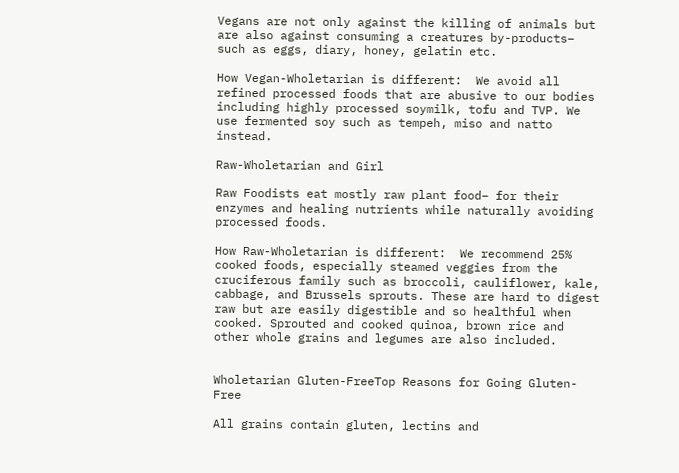Vegans are not only against the killing of animals but are also against consuming a creatures by-products–  such as eggs, diary, honey, gelatin etc.

How Vegan-Wholetarian is different:  We avoid all refined processed foods that are abusive to our bodies including highly processed soymilk, tofu and TVP. We use fermented soy such as tempeh, miso and natto instead.

Raw-Wholetarian and Girl

Raw Foodists eat mostly raw plant food– for their enzymes and healing nutrients while naturally avoiding processed foods.

How Raw-Wholetarian is different:  We recommend 25% cooked foods, especially steamed veggies from the cruciferous family such as broccoli, cauliflower, kale, cabbage, and Brussels sprouts. These are hard to digest raw but are easily digestible and so healthful when cooked. Sprouted and cooked quinoa, brown rice and other whole grains and legumes are also included.


Wholetarian Gluten-FreeTop Reasons for Going Gluten-Free

All grains contain gluten, lectins and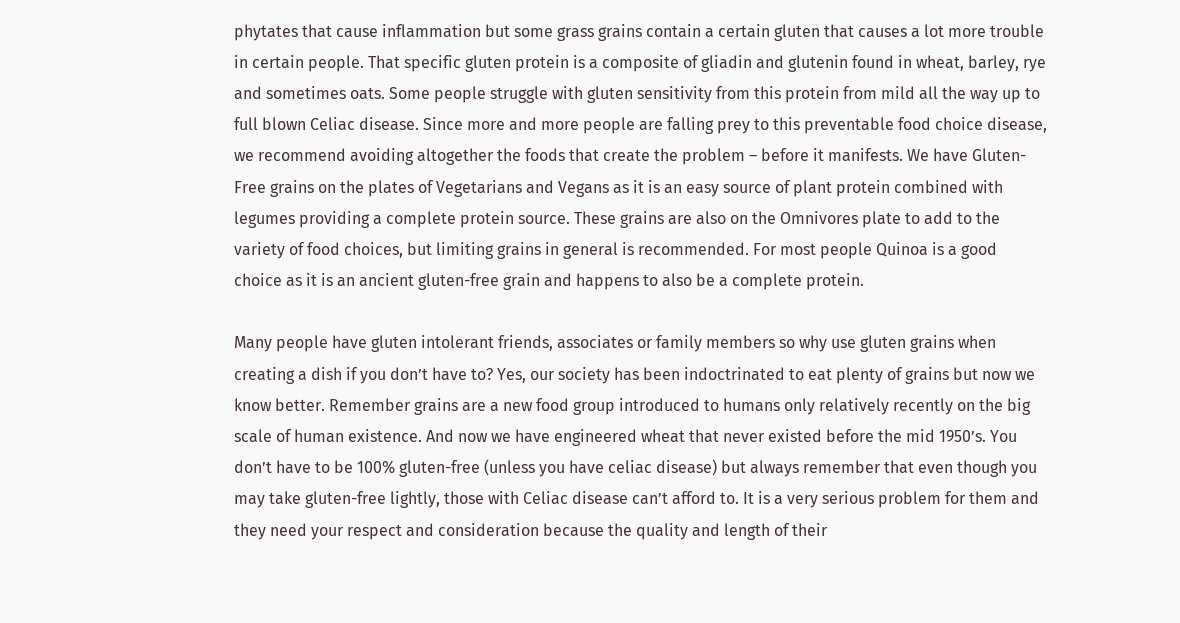phytates that cause inflammation but some grass grains contain a certain gluten that causes a lot more trouble in certain people. That specific gluten protein is a composite of gliadin and glutenin found in wheat, barley, rye and sometimes oats. Some people struggle with gluten sensitivity from this protein from mild all the way up to full blown Celiac disease. Since more and more people are falling prey to this preventable food choice disease, we recommend avoiding altogether the foods that create the problem – before it manifests. We have Gluten-Free grains on the plates of Vegetarians and Vegans as it is an easy source of plant protein combined with legumes providing a complete protein source. These grains are also on the Omnivores plate to add to the variety of food choices, but limiting grains in general is recommended. For most people Quinoa is a good choice as it is an ancient gluten-free grain and happens to also be a complete protein.

Many people have gluten intolerant friends, associates or family members so why use gluten grains when creating a dish if you don’t have to? Yes, our society has been indoctrinated to eat plenty of grains but now we know better. Remember grains are a new food group introduced to humans only relatively recently on the big scale of human existence. And now we have engineered wheat that never existed before the mid 1950’s. You don’t have to be 100% gluten-free (unless you have celiac disease) but always remember that even though you may take gluten-free lightly, those with Celiac disease can’t afford to. It is a very serious problem for them and they need your respect and consideration because the quality and length of their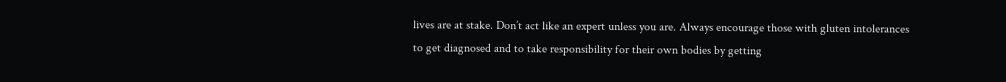lives are at stake. Don’t act like an expert unless you are. Always encourage those with gluten intolerances to get diagnosed and to take responsibility for their own bodies by getting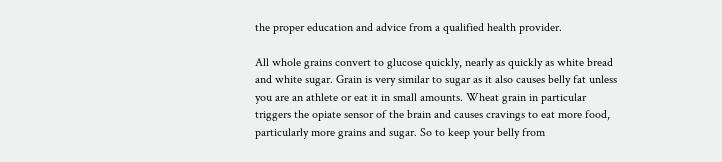the proper education and advice from a qualified health provider.

All whole grains convert to glucose quickly, nearly as quickly as white bread and white sugar. Grain is very similar to sugar as it also causes belly fat unless you are an athlete or eat it in small amounts. Wheat grain in particular triggers the opiate sensor of the brain and causes cravings to eat more food, particularly more grains and sugar. So to keep your belly from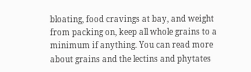bloating, food cravings at bay, and weight from packing on, keep all whole grains to a minimum if anything. You can read more about grains and the lectins and phytates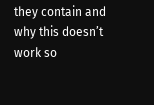they contain and why this doesn’t work so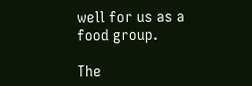well for us as a food group.

The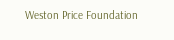Weston Price Foundation